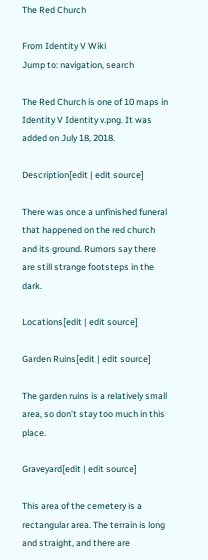The Red Church

From Identity V Wiki
Jump to: navigation, search

The Red Church is one of 10 maps in Identity V Identity v.png. It was added on July 18, 2018.

Description[edit | edit source]

There was once a unfinished funeral that happened on the red church and its ground. Rumors say there are still strange footsteps in the dark.

Locations[edit | edit source]

Garden Ruins[edit | edit source]

The garden ruins is a relatively small area, so don't stay too much in this place.

Graveyard[edit | edit source]

This area of the cemetery is a rectangular area. The terrain is long and straight, and there are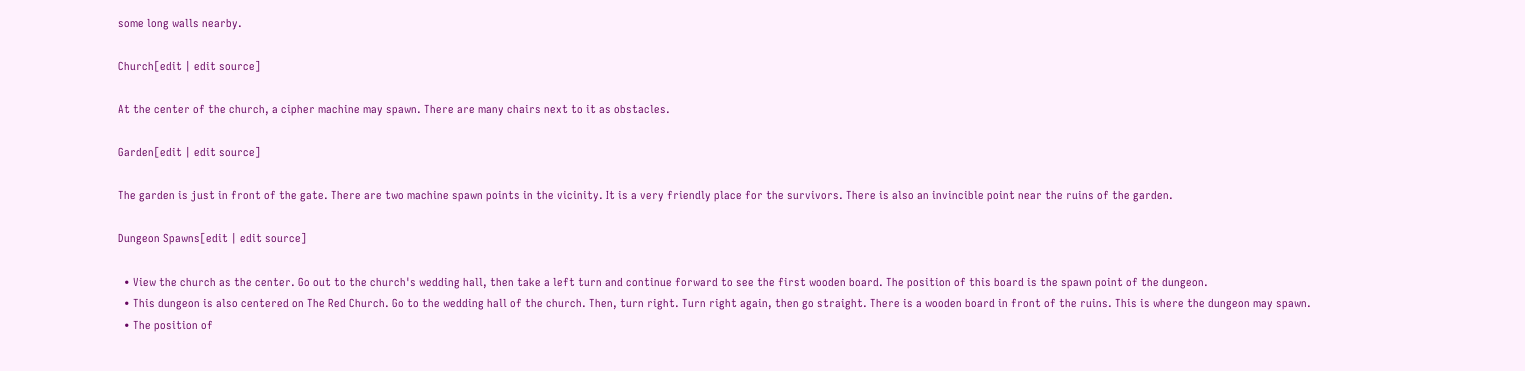some long walls nearby.

Church[edit | edit source]

At the center of the church, a cipher machine may spawn. There are many chairs next to it as obstacles.

Garden[edit | edit source]

The garden is just in front of the gate. There are two machine spawn points in the vicinity. It is a very friendly place for the survivors. There is also an invincible point near the ruins of the garden.

Dungeon Spawns[edit | edit source]

  • View the church as the center. Go out to the church's wedding hall, then take a left turn and continue forward to see the first wooden board. The position of this board is the spawn point of the dungeon.
  • This dungeon is also centered on The Red Church. Go to the wedding hall of the church. Then, turn right. Turn right again, then go straight. There is a wooden board in front of the ruins. This is where the dungeon may spawn.
  • The position of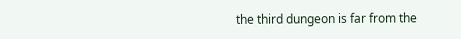the third dungeon is far from the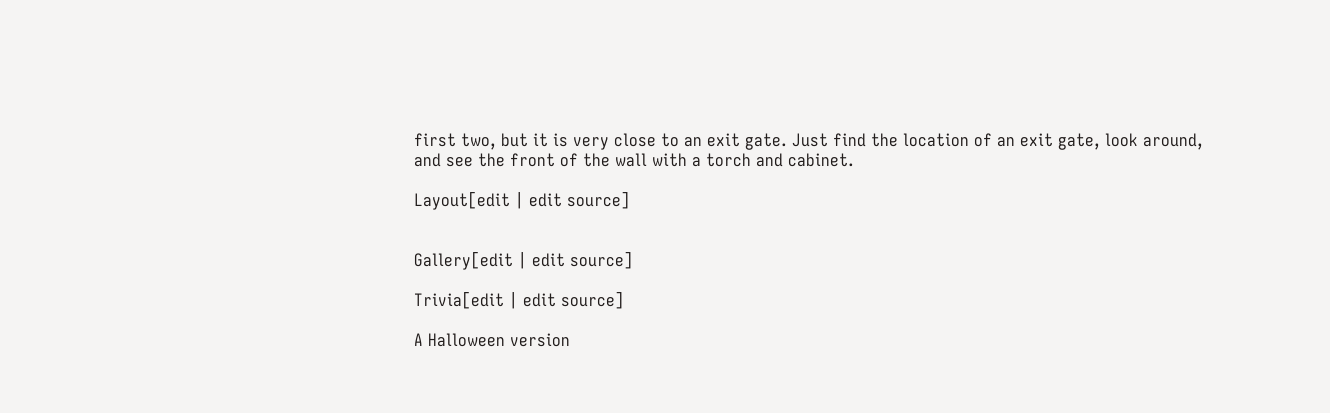first two, but it is very close to an exit gate. Just find the location of an exit gate, look around, and see the front of the wall with a torch and cabinet.

Layout[edit | edit source]


Gallery[edit | edit source]

Trivia[edit | edit source]

A Halloween version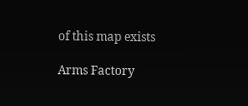of this map exists

Arms Factory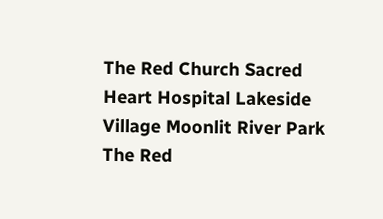The Red Church Sacred Heart Hospital Lakeside Village Moonlit River Park
The Red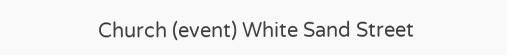Church (event) White Sand Street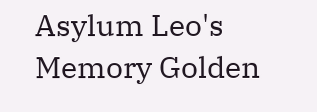Asylum Leo's Memory Golden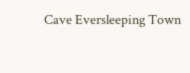Cave Eversleeping Town